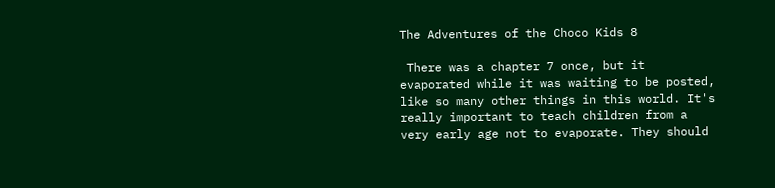The Adventures of the Choco Kids 8

 There was a chapter 7 once, but it evaporated while it was waiting to be posted, like so many other things in this world. It's really important to teach children from a very early age not to evaporate. They should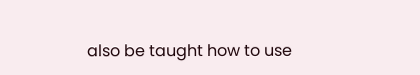also be taught how to use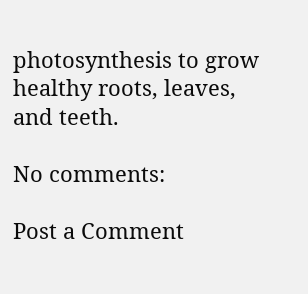photosynthesis to grow healthy roots, leaves, and teeth.

No comments:

Post a Comment